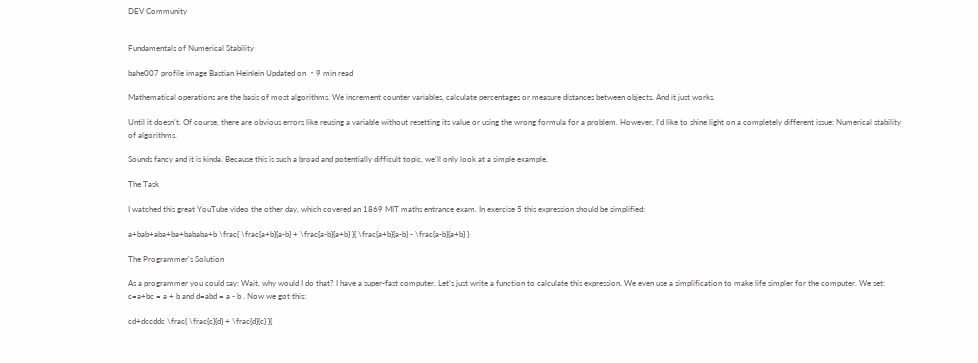DEV Community


Fundamentals of Numerical Stability

bahe007 profile image Bastian Heinlein Updated on ・9 min read

Mathematical operations are the basis of most algorithms. We increment counter variables, calculate percentages or measure distances between objects. And it just works.

Until it doesn't. Of course, there are obvious errors like reusing a variable without resetting its value or using the wrong formula for a problem. However, I'd like to shine light on a completely different issue: Numerical stability of algorithms.

Sounds fancy and it is kinda. Because this is such a broad and potentially difficult topic, we'll only look at a simple example.

The Task

I watched this great YouTube video the other day, which covered an 1869 MIT maths entrance exam. In exercise 5 this expression should be simplified:

a+bab+aba+ba+bababa+b \frac{ \frac{a+b}{a-b} + \frac{a-b}{a+b} }{ \frac{a+b}{a-b} - \frac{a-b}{a+b} }

The Programmer's Solution

As a programmer you could say: Wait, why would I do that? I have a super-fast computer. Let's just write a function to calculate this expression. We even use a simplification to make life simpler for the computer. We set: c=a+bc = a + b and d=abd = a - b . Now we got this:

cd+dccddc \frac{ \frac{c}{d} + \frac{d}{c} }{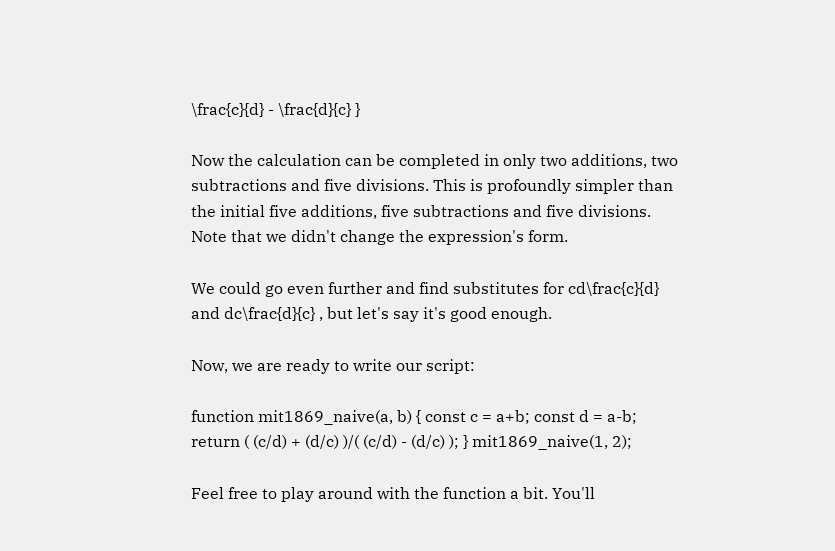\frac{c}{d} - \frac{d}{c} }

Now the calculation can be completed in only two additions, two subtractions and five divisions. This is profoundly simpler than the initial five additions, five subtractions and five divisions. Note that we didn't change the expression's form.

We could go even further and find substitutes for cd\frac{c}{d} and dc\frac{d}{c} , but let's say it's good enough.

Now, we are ready to write our script:

function mit1869_naive(a, b) { const c = a+b; const d = a-b; return ( (c/d) + (d/c) )/( (c/d) - (d/c) ); } mit1869_naive(1, 2);

Feel free to play around with the function a bit. You'll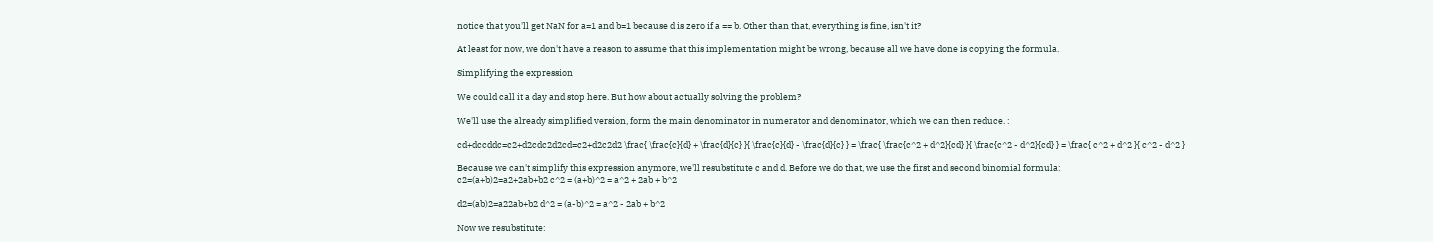notice that you'll get NaN for a=1 and b=1 because d is zero if a == b. Other than that, everything is fine, isn't it?

At least for now, we don't have a reason to assume that this implementation might be wrong, because all we have done is copying the formula.

Simplifying the expression

We could call it a day and stop here. But how about actually solving the problem?

We'll use the already simplified version, form the main denominator in numerator and denominator, which we can then reduce. :

cd+dccddc=c2+d2cdc2d2cd=c2+d2c2d2 \frac{ \frac{c}{d} + \frac{d}{c} }{ \frac{c}{d} - \frac{d}{c} } = \frac{ \frac{c^2 + d^2}{cd} }{ \frac{c^2 - d^2}{cd} } = \frac{ c^2 + d^2 }{ c^2 - d^2 }

Because we can't simplify this expression anymore, we'll resubstitute c and d. Before we do that, we use the first and second binomial formula:
c2=(a+b)2=a2+2ab+b2 c^2 = (a+b)^2 = a^2 + 2ab + b^2

d2=(ab)2=a22ab+b2 d^2 = (a-b)^2 = a^2 - 2ab + b^2

Now we resubstitute: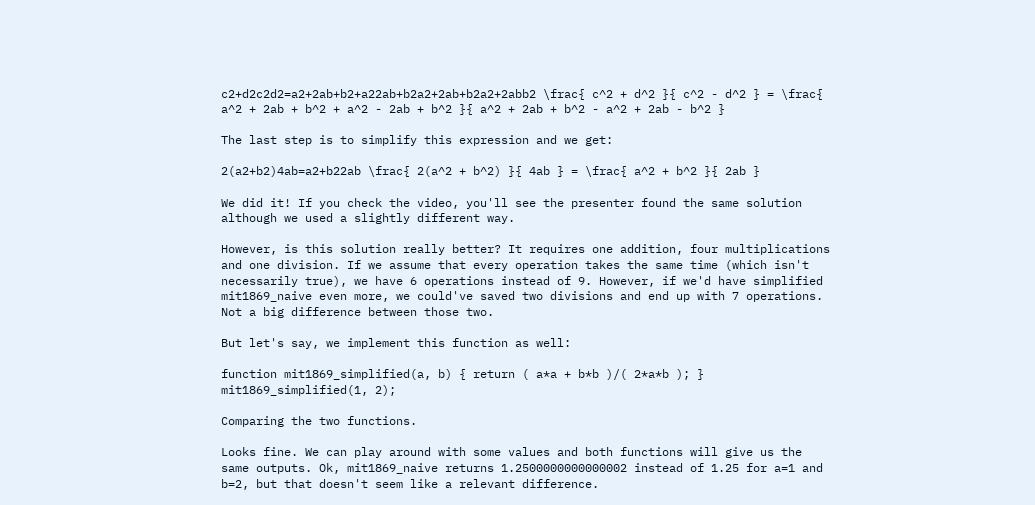c2+d2c2d2=a2+2ab+b2+a22ab+b2a2+2ab+b2a2+2abb2 \frac{ c^2 + d^2 }{ c^2 - d^2 } = \frac{ a^2 + 2ab + b^2 + a^2 - 2ab + b^2 }{ a^2 + 2ab + b^2 - a^2 + 2ab - b^2 }

The last step is to simplify this expression and we get:

2(a2+b2)4ab=a2+b22ab \frac{ 2(a^2 + b^2) }{ 4ab } = \frac{ a^2 + b^2 }{ 2ab }

We did it! If you check the video, you'll see the presenter found the same solution although we used a slightly different way.

However, is this solution really better? It requires one addition, four multiplications and one division. If we assume that every operation takes the same time (which isn't necessarily true), we have 6 operations instead of 9. However, if we'd have simplified mit1869_naive even more, we could've saved two divisions and end up with 7 operations. Not a big difference between those two.

But let's say, we implement this function as well:

function mit1869_simplified(a, b) { return ( a*a + b*b )/( 2*a*b ); } mit1869_simplified(1, 2);

Comparing the two functions.

Looks fine. We can play around with some values and both functions will give us the same outputs. Ok, mit1869_naive returns 1.2500000000000002 instead of 1.25 for a=1 and b=2, but that doesn't seem like a relevant difference.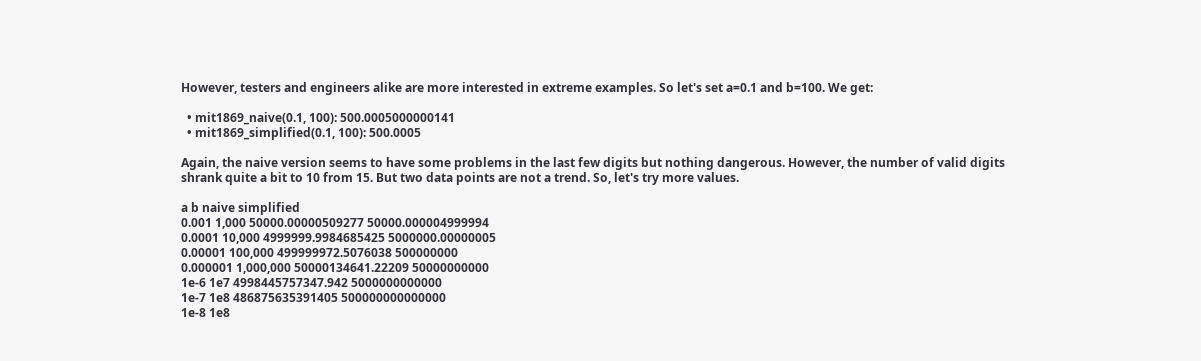However, testers and engineers alike are more interested in extreme examples. So let's set a=0.1 and b=100. We get:

  • mit1869_naive(0.1, 100): 500.0005000000141
  • mit1869_simplified(0.1, 100): 500.0005

Again, the naive version seems to have some problems in the last few digits but nothing dangerous. However, the number of valid digits shrank quite a bit to 10 from 15. But two data points are not a trend. So, let's try more values.

a b naive simplified
0.001 1,000 50000.00000509277 50000.000004999994
0.0001 10,000 4999999.9984685425 5000000.00000005
0.00001 100,000 499999972.5076038 500000000
0.000001 1,000,000 50000134641.22209 50000000000
1e-6 1e7 4998445757347.942 5000000000000
1e-7 1e8 486875635391405 500000000000000
1e-8 1e8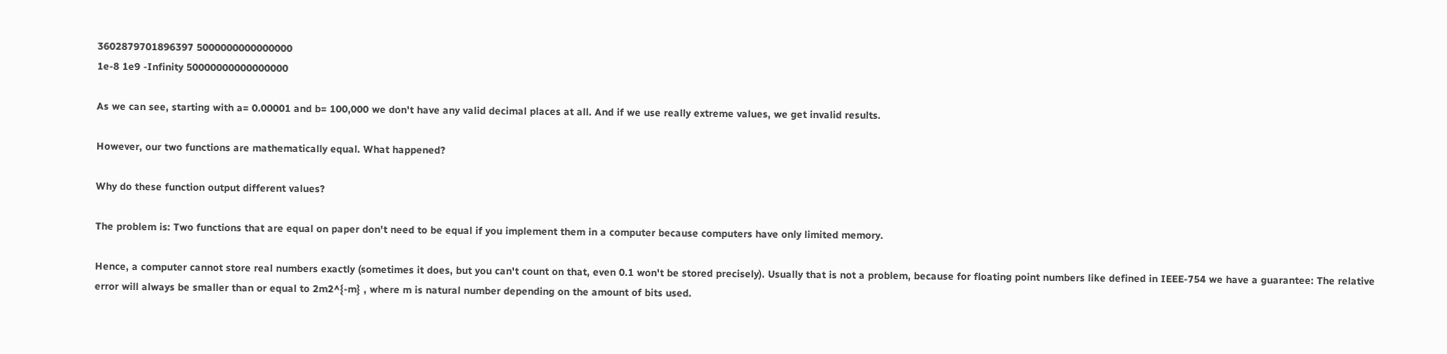3602879701896397 5000000000000000
1e-8 1e9 -Infinity 50000000000000000

As we can see, starting with a= 0.00001 and b= 100,000 we don't have any valid decimal places at all. And if we use really extreme values, we get invalid results.

However, our two functions are mathematically equal. What happened?

Why do these function output different values?

The problem is: Two functions that are equal on paper don't need to be equal if you implement them in a computer because computers have only limited memory.

Hence, a computer cannot store real numbers exactly (sometimes it does, but you can't count on that, even 0.1 won't be stored precisely). Usually that is not a problem, because for floating point numbers like defined in IEEE-754 we have a guarantee: The relative error will always be smaller than or equal to 2m2^{-m} , where m is natural number depending on the amount of bits used.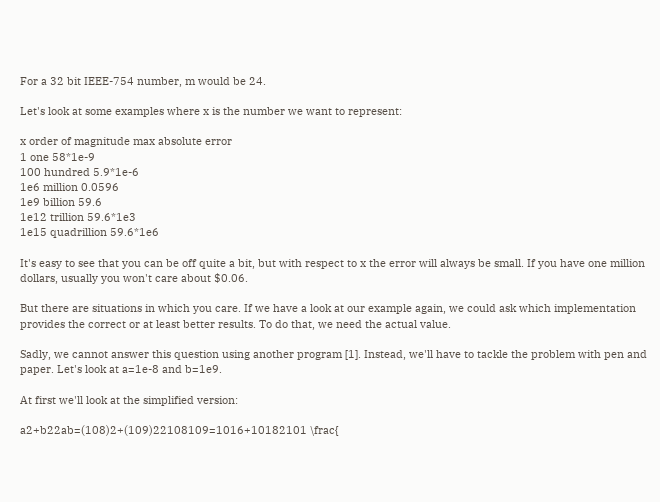For a 32 bit IEEE-754 number, m would be 24.

Let's look at some examples where x is the number we want to represent:

x order of magnitude max absolute error
1 one 58*1e-9
100 hundred 5.9*1e-6
1e6 million 0.0596
1e9 billion 59.6
1e12 trillion 59.6*1e3
1e15 quadrillion 59.6*1e6

It's easy to see that you can be off quite a bit, but with respect to x the error will always be small. If you have one million dollars, usually you won't care about $0.06.

But there are situations in which you care. If we have a look at our example again, we could ask which implementation provides the correct or at least better results. To do that, we need the actual value.

Sadly, we cannot answer this question using another program [1]. Instead, we'll have to tackle the problem with pen and paper. Let's look at a=1e-8 and b=1e9.

At first we'll look at the simplified version:

a2+b22ab=(108)2+(109)22108109=1016+10182101 \frac{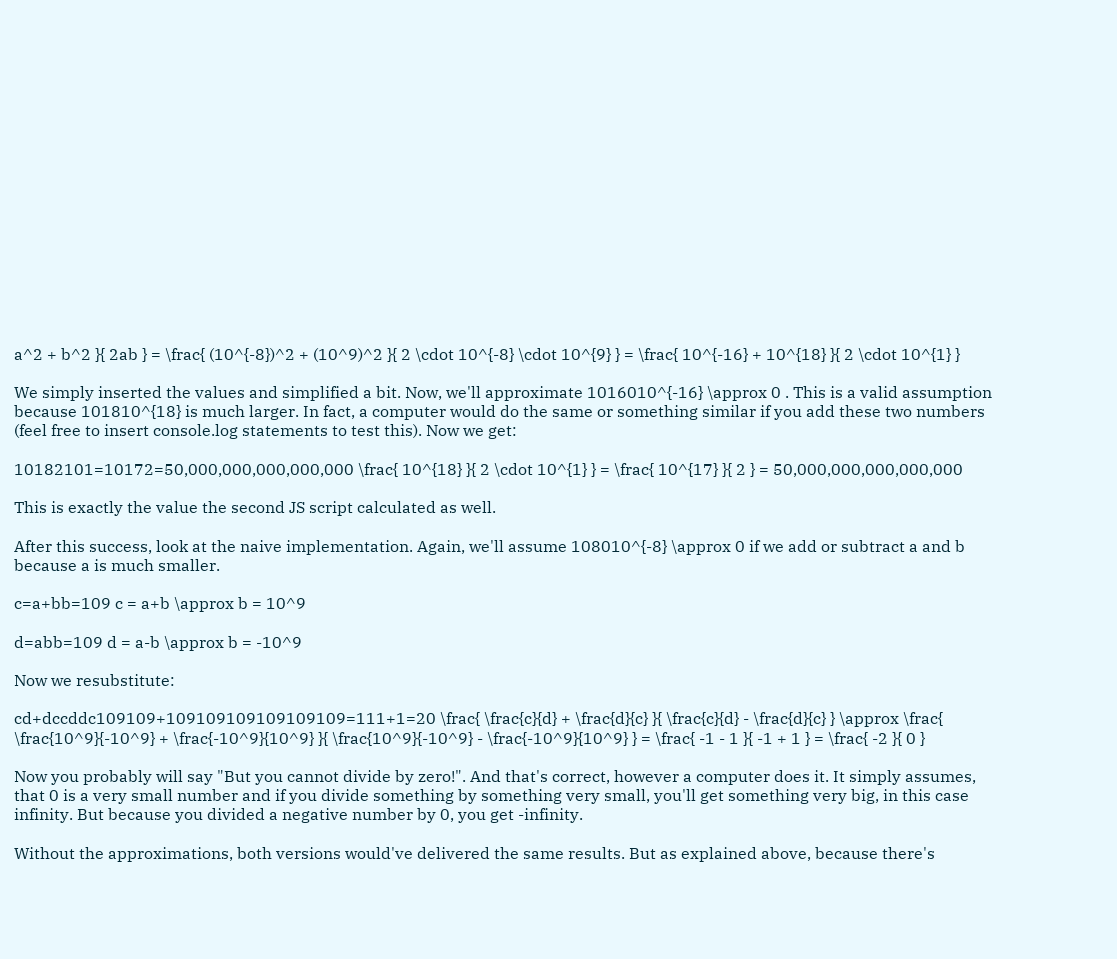a^2 + b^2 }{ 2ab } = \frac{ (10^{-8})^2 + (10^9)^2 }{ 2 \cdot 10^{-8} \cdot 10^{9} } = \frac{ 10^{-16} + 10^{18} }{ 2 \cdot 10^{1} }

We simply inserted the values and simplified a bit. Now, we'll approximate 1016010^{-16} \approx 0 . This is a valid assumption because 101810^{18} is much larger. In fact, a computer would do the same or something similar if you add these two numbers (feel free to insert console.log statements to test this). Now we get:

10182101=10172=50,000,000,000,000,000 \frac{ 10^{18} }{ 2 \cdot 10^{1} } = \frac{ 10^{17} }{ 2 } = 50,000,000,000,000,000

This is exactly the value the second JS script calculated as well.

After this success, look at the naive implementation. Again, we'll assume 108010^{-8} \approx 0 if we add or subtract a and b because a is much smaller.

c=a+bb=109 c = a+b \approx b = 10^9

d=abb=109 d = a-b \approx b = -10^9

Now we resubstitute:

cd+dccddc109109+109109109109109109=111+1=20 \frac{ \frac{c}{d} + \frac{d}{c} }{ \frac{c}{d} - \frac{d}{c} } \approx \frac{ \frac{10^9}{-10^9} + \frac{-10^9}{10^9} }{ \frac{10^9}{-10^9} - \frac{-10^9}{10^9} } = \frac{ -1 - 1 }{ -1 + 1 } = \frac{ -2 }{ 0 }

Now you probably will say "But you cannot divide by zero!". And that's correct, however a computer does it. It simply assumes, that 0 is a very small number and if you divide something by something very small, you'll get something very big, in this case infinity. But because you divided a negative number by 0, you get -infinity.

Without the approximations, both versions would've delivered the same results. But as explained above, because there's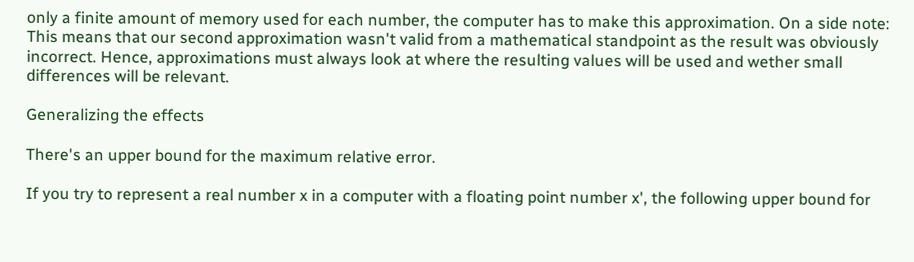only a finite amount of memory used for each number, the computer has to make this approximation. On a side note: This means that our second approximation wasn't valid from a mathematical standpoint as the result was obviously incorrect. Hence, approximations must always look at where the resulting values will be used and wether small differences will be relevant.

Generalizing the effects

There's an upper bound for the maximum relative error.

If you try to represent a real number x in a computer with a floating point number x', the following upper bound for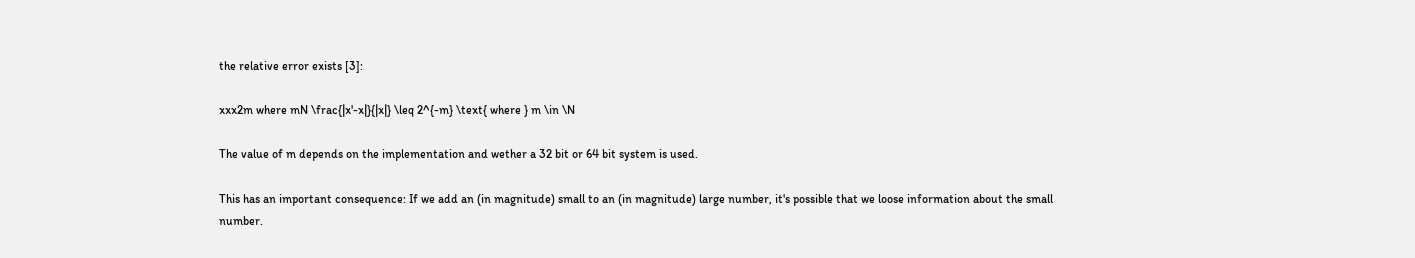the relative error exists [3]:

xxx2m where mN \frac{|x'-x|}{|x|} \leq 2^{-m} \text{ where } m \in \N

The value of m depends on the implementation and wether a 32 bit or 64 bit system is used.

This has an important consequence: If we add an (in magnitude) small to an (in magnitude) large number, it's possible that we loose information about the small number.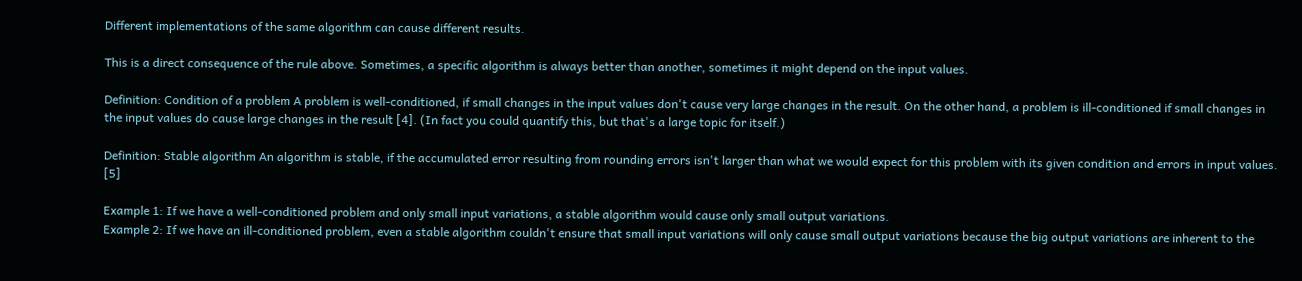Different implementations of the same algorithm can cause different results.

This is a direct consequence of the rule above. Sometimes, a specific algorithm is always better than another, sometimes it might depend on the input values.

Definition: Condition of a problem A problem is well-conditioned, if small changes in the input values don't cause very large changes in the result. On the other hand, a problem is ill-conditioned if small changes in the input values do cause large changes in the result [4]. (In fact you could quantify this, but that's a large topic for itself.)

Definition: Stable algorithm An algorithm is stable, if the accumulated error resulting from rounding errors isn't larger than what we would expect for this problem with its given condition and errors in input values. [5]

Example 1: If we have a well-conditioned problem and only small input variations, a stable algorithm would cause only small output variations.
Example 2: If we have an ill-conditioned problem, even a stable algorithm couldn't ensure that small input variations will only cause small output variations because the big output variations are inherent to the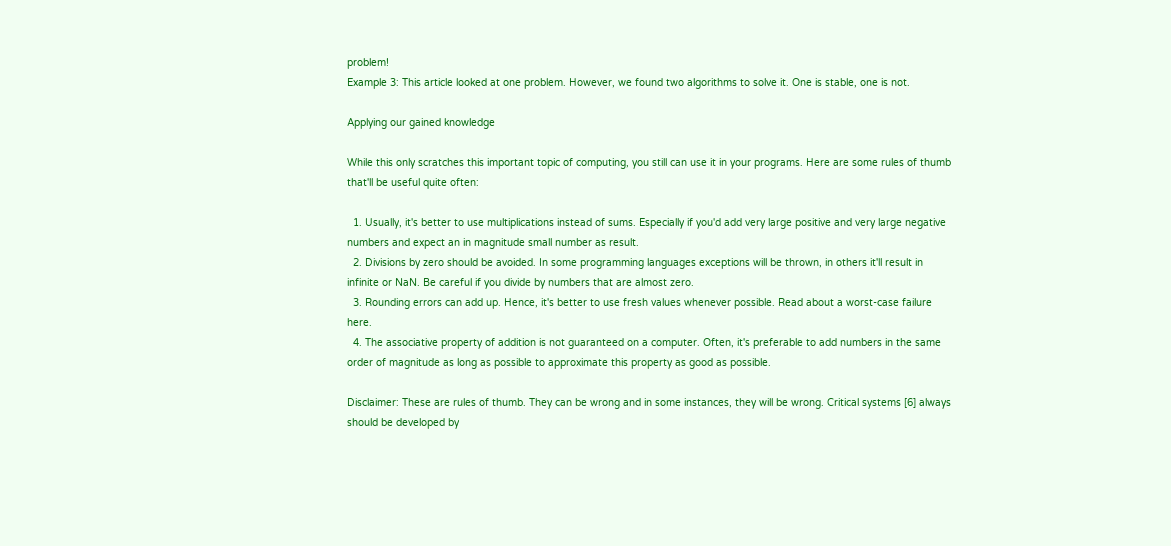problem!
Example 3: This article looked at one problem. However, we found two algorithms to solve it. One is stable, one is not.

Applying our gained knowledge

While this only scratches this important topic of computing, you still can use it in your programs. Here are some rules of thumb that'll be useful quite often:

  1. Usually, it's better to use multiplications instead of sums. Especially if you'd add very large positive and very large negative numbers and expect an in magnitude small number as result.
  2. Divisions by zero should be avoided. In some programming languages exceptions will be thrown, in others it'll result in infinite or NaN. Be careful if you divide by numbers that are almost zero.
  3. Rounding errors can add up. Hence, it's better to use fresh values whenever possible. Read about a worst-case failure here.
  4. The associative property of addition is not guaranteed on a computer. Often, it's preferable to add numbers in the same order of magnitude as long as possible to approximate this property as good as possible.

Disclaimer: These are rules of thumb. They can be wrong and in some instances, they will be wrong. Critical systems [6] always should be developed by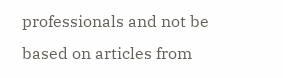professionals and not be based on articles from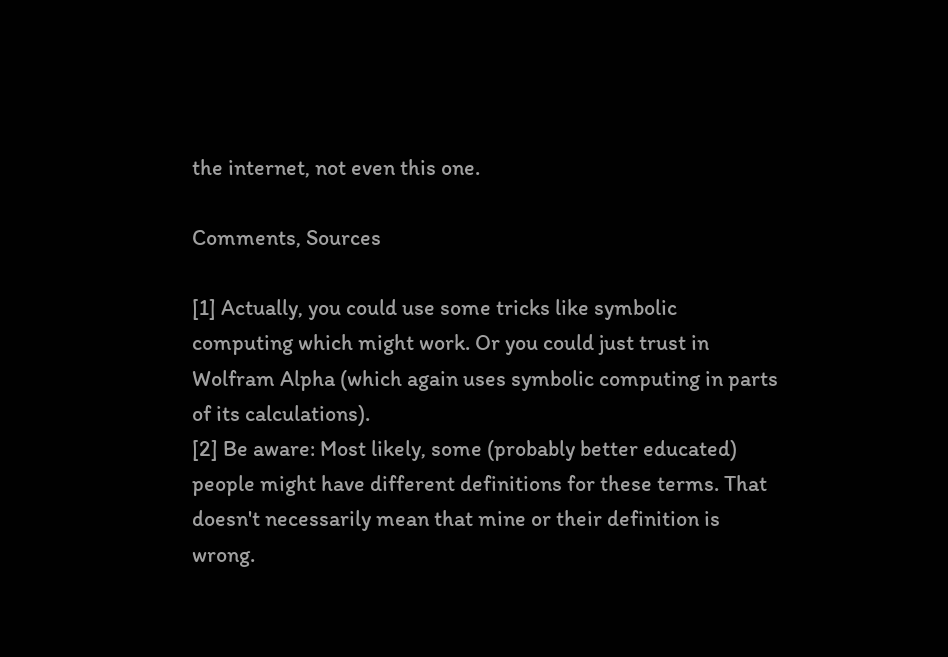the internet, not even this one.

Comments, Sources

[1] Actually, you could use some tricks like symbolic computing which might work. Or you could just trust in Wolfram Alpha (which again uses symbolic computing in parts of its calculations).
[2] Be aware: Most likely, some (probably better educated) people might have different definitions for these terms. That doesn't necessarily mean that mine or their definition is wrong.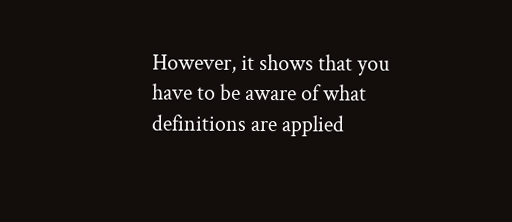However, it shows that you have to be aware of what definitions are applied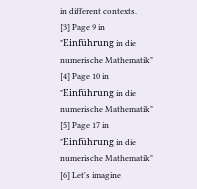in different contexts.
[3] Page 9 in "Einführung in die numerische Mathematik"
[4] Page 10 in "Einführung in die numerische Mathematik"
[5] Page 17 in "Einführung in die numerische Mathematik"
[6] Let's imagine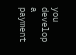you develop a payment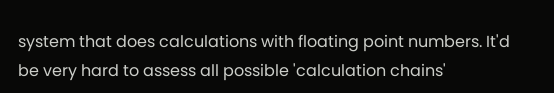system that does calculations with floating point numbers. It'd be very hard to assess all possible 'calculation chains'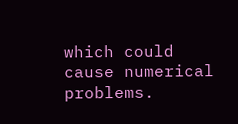which could cause numerical problems.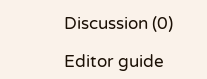Discussion (0)

Editor guide